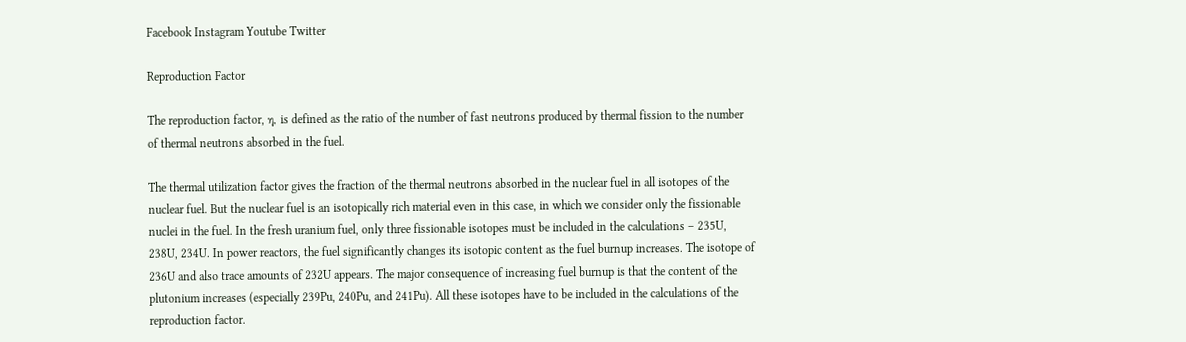Facebook Instagram Youtube Twitter

Reproduction Factor

The reproduction factor, η, is defined as the ratio of the number of fast neutrons produced by thermal fission to the number of thermal neutrons absorbed in the fuel.

The thermal utilization factor gives the fraction of the thermal neutrons absorbed in the nuclear fuel in all isotopes of the nuclear fuel. But the nuclear fuel is an isotopically rich material even in this case, in which we consider only the fissionable nuclei in the fuel. In the fresh uranium fuel, only three fissionable isotopes must be included in the calculations – 235U, 238U, 234U. In power reactors, the fuel significantly changes its isotopic content as the fuel burnup increases. The isotope of 236U and also trace amounts of 232U appears. The major consequence of increasing fuel burnup is that the content of the plutonium increases (especially 239Pu, 240Pu, and 241Pu). All these isotopes have to be included in the calculations of the reproduction factor.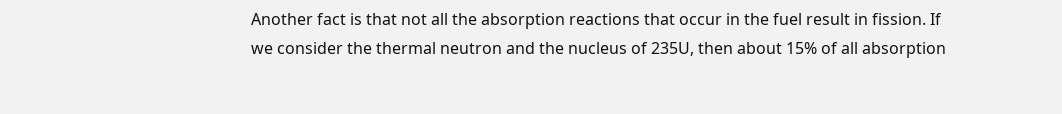Another fact is that not all the absorption reactions that occur in the fuel result in fission. If we consider the thermal neutron and the nucleus of 235U, then about 15% of all absorption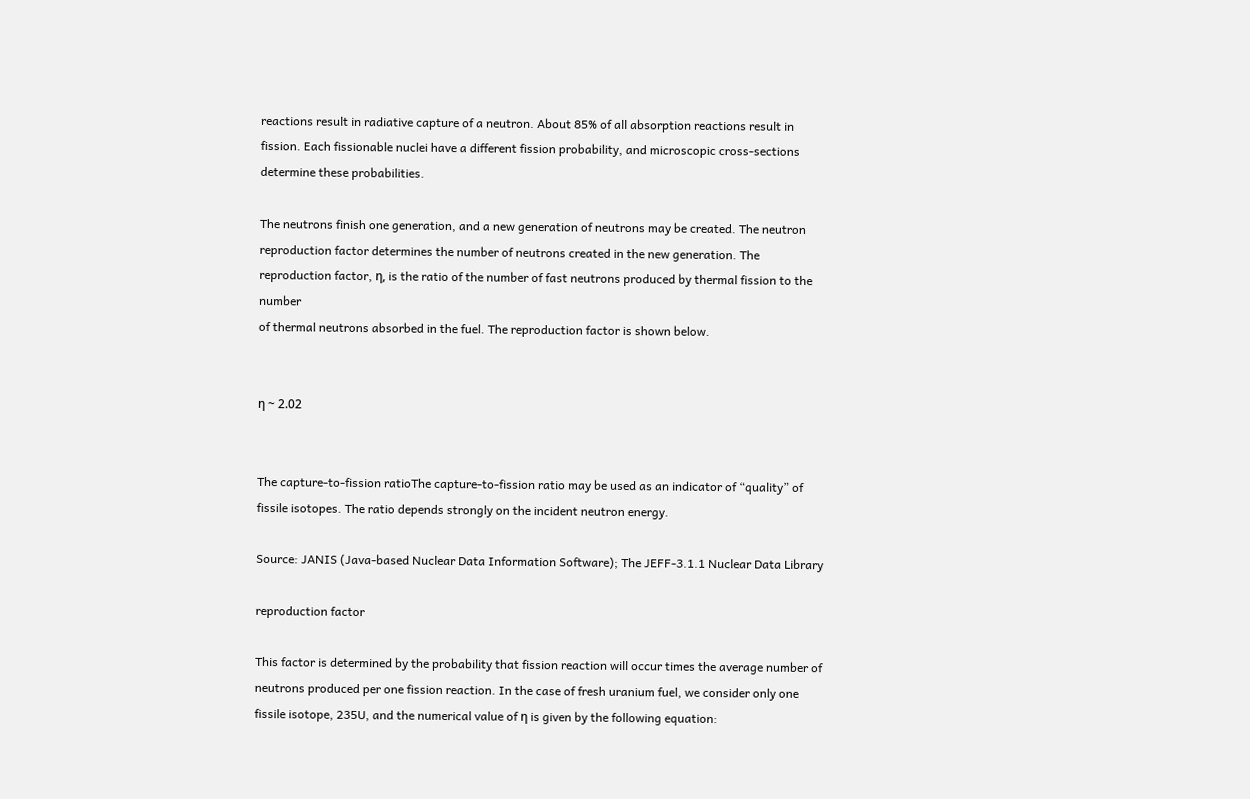reactions result in radiative capture of a neutron. About 85% of all absorption reactions result in fission. Each fissionable nuclei have a different fission probability, and microscopic cross-sections determine these probabilities.

The neutrons finish one generation, and a new generation of neutrons may be created. The neutron reproduction factor determines the number of neutrons created in the new generation. The reproduction factor, η, is the ratio of the number of fast neutrons produced by thermal fission to the number
of thermal neutrons absorbed in the fuel. The reproduction factor is shown below.


η ~ 2.02


The capture-to-fission ratioThe capture-to-fission ratio may be used as an indicator of “quality” of fissile isotopes. The ratio depends strongly on the incident neutron energy.

Source: JANIS (Java-based Nuclear Data Information Software); The JEFF-3.1.1 Nuclear Data Library

reproduction factor

This factor is determined by the probability that fission reaction will occur times the average number of neutrons produced per one fission reaction. In the case of fresh uranium fuel, we consider only one fissile isotope, 235U, and the numerical value of η is given by the following equation: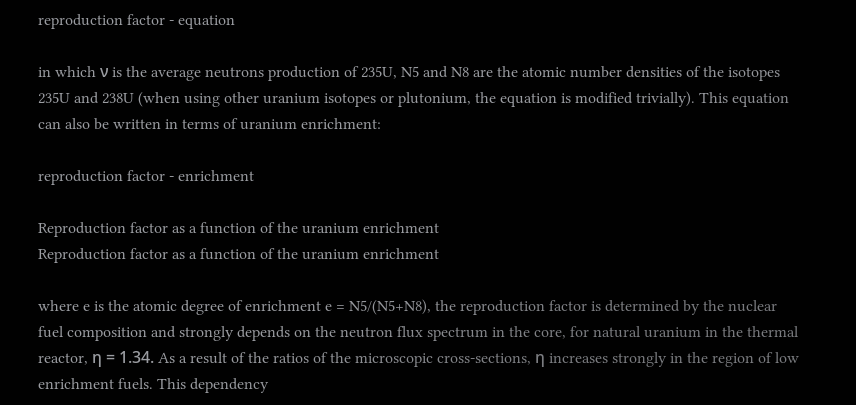reproduction factor - equation

in which ν is the average neutrons production of 235U, N5 and N8 are the atomic number densities of the isotopes 235U and 238U (when using other uranium isotopes or plutonium, the equation is modified trivially). This equation can also be written in terms of uranium enrichment:

reproduction factor - enrichment

Reproduction factor as a function of the uranium enrichment
Reproduction factor as a function of the uranium enrichment

where e is the atomic degree of enrichment e = N5/(N5+N8), the reproduction factor is determined by the nuclear fuel composition and strongly depends on the neutron flux spectrum in the core, for natural uranium in the thermal reactor, η = 1.34. As a result of the ratios of the microscopic cross-sections, η increases strongly in the region of low enrichment fuels. This dependency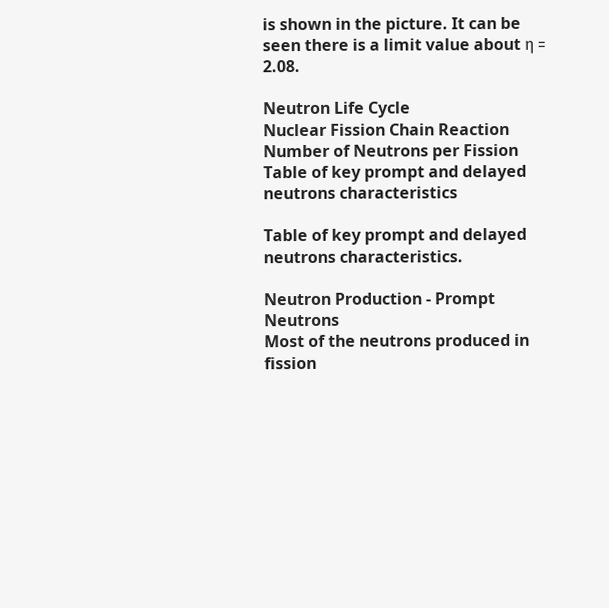is shown in the picture. It can be seen there is a limit value about η = 2.08.

Neutron Life Cycle
Nuclear Fission Chain Reaction
Number of Neutrons per Fission
Table of key prompt and delayed neutrons characteristics

Table of key prompt and delayed neutrons characteristics.

Neutron Production - Prompt Neutrons
Most of the neutrons produced in fission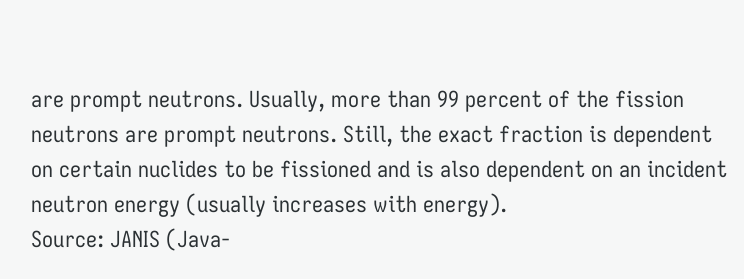are prompt neutrons. Usually, more than 99 percent of the fission neutrons are prompt neutrons. Still, the exact fraction is dependent on certain nuclides to be fissioned and is also dependent on an incident neutron energy (usually increases with energy).
Source: JANIS (Java-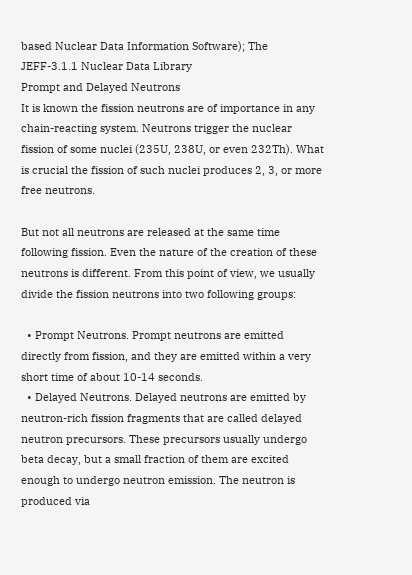based Nuclear Data Information Software); The JEFF-3.1.1 Nuclear Data Library
Prompt and Delayed Neutrons
It is known the fission neutrons are of importance in any chain-reacting system. Neutrons trigger the nuclear fission of some nuclei (235U, 238U, or even 232Th). What is crucial the fission of such nuclei produces 2, 3, or more free neutrons.

But not all neutrons are released at the same time following fission. Even the nature of the creation of these neutrons is different. From this point of view, we usually divide the fission neutrons into two following groups:

  • Prompt Neutrons. Prompt neutrons are emitted directly from fission, and they are emitted within a very short time of about 10-14 seconds.
  • Delayed Neutrons. Delayed neutrons are emitted by neutron-rich fission fragments that are called delayed neutron precursors. These precursors usually undergo beta decay, but a small fraction of them are excited enough to undergo neutron emission. The neutron is produced via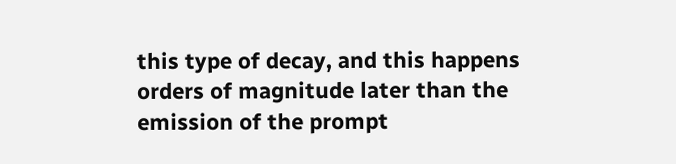this type of decay, and this happens orders of magnitude later than the emission of the prompt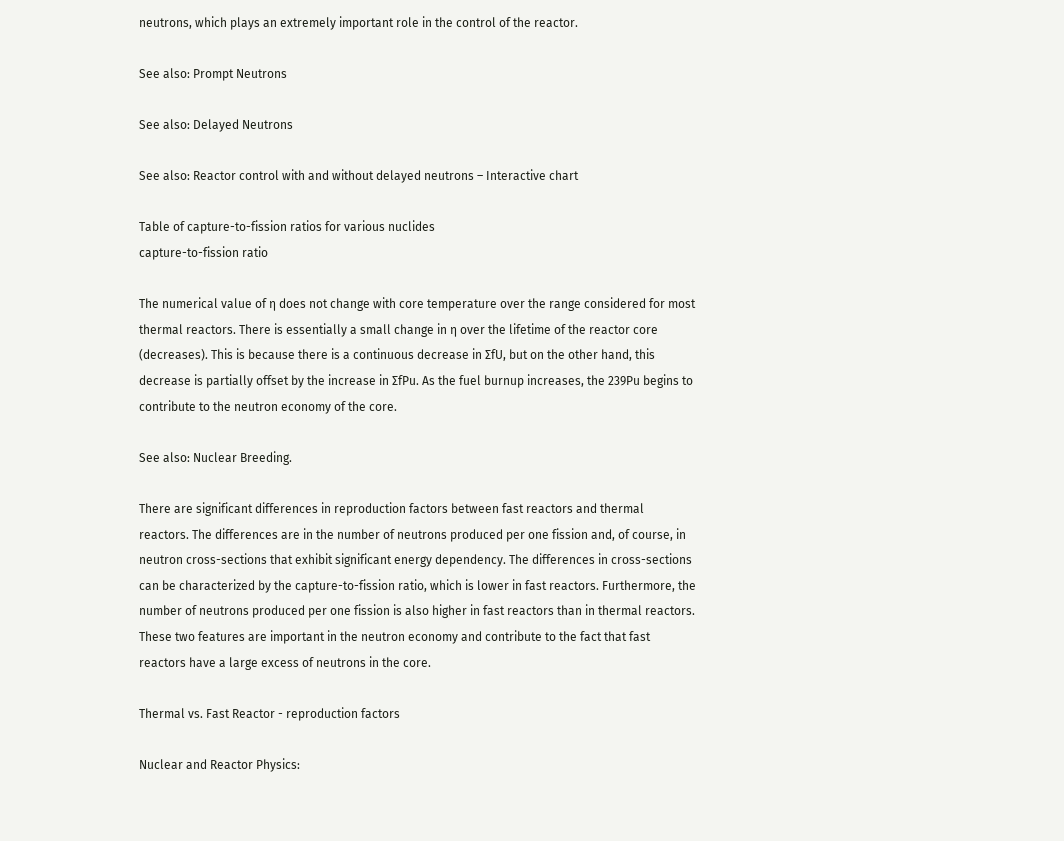neutrons, which plays an extremely important role in the control of the reactor.

See also: Prompt Neutrons

See also: Delayed Neutrons

See also: Reactor control with and without delayed neutrons – Interactive chart

Table of capture-to-fission ratios for various nuclides
capture-to-fission ratio

The numerical value of η does not change with core temperature over the range considered for most thermal reactors. There is essentially a small change in η over the lifetime of the reactor core (decreases). This is because there is a continuous decrease in ΣfU, but on the other hand, this decrease is partially offset by the increase in ΣfPu. As the fuel burnup increases, the 239Pu begins to contribute to the neutron economy of the core.

See also: Nuclear Breeding.

There are significant differences in reproduction factors between fast reactors and thermal reactors. The differences are in the number of neutrons produced per one fission and, of course, in neutron cross-sections that exhibit significant energy dependency. The differences in cross-sections can be characterized by the capture-to-fission ratio, which is lower in fast reactors. Furthermore, the number of neutrons produced per one fission is also higher in fast reactors than in thermal reactors. These two features are important in the neutron economy and contribute to the fact that fast reactors have a large excess of neutrons in the core.

Thermal vs. Fast Reactor - reproduction factors

Nuclear and Reactor Physics: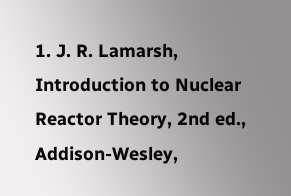1. J. R. Lamarsh, Introduction to Nuclear Reactor Theory, 2nd ed., Addison-Wesley,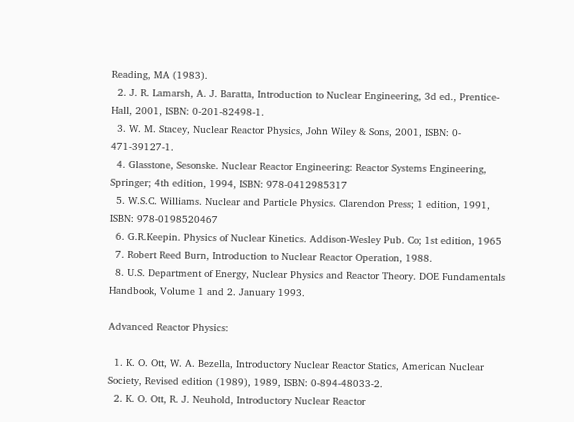Reading, MA (1983).
  2. J. R. Lamarsh, A. J. Baratta, Introduction to Nuclear Engineering, 3d ed., Prentice-Hall, 2001, ISBN: 0-201-82498-1.
  3. W. M. Stacey, Nuclear Reactor Physics, John Wiley & Sons, 2001, ISBN: 0- 471-39127-1.
  4. Glasstone, Sesonske. Nuclear Reactor Engineering: Reactor Systems Engineering, Springer; 4th edition, 1994, ISBN: 978-0412985317
  5. W.S.C. Williams. Nuclear and Particle Physics. Clarendon Press; 1 edition, 1991, ISBN: 978-0198520467
  6. G.R.Keepin. Physics of Nuclear Kinetics. Addison-Wesley Pub. Co; 1st edition, 1965
  7. Robert Reed Burn, Introduction to Nuclear Reactor Operation, 1988.
  8. U.S. Department of Energy, Nuclear Physics and Reactor Theory. DOE Fundamentals Handbook, Volume 1 and 2. January 1993.

Advanced Reactor Physics:

  1. K. O. Ott, W. A. Bezella, Introductory Nuclear Reactor Statics, American Nuclear Society, Revised edition (1989), 1989, ISBN: 0-894-48033-2.
  2. K. O. Ott, R. J. Neuhold, Introductory Nuclear Reactor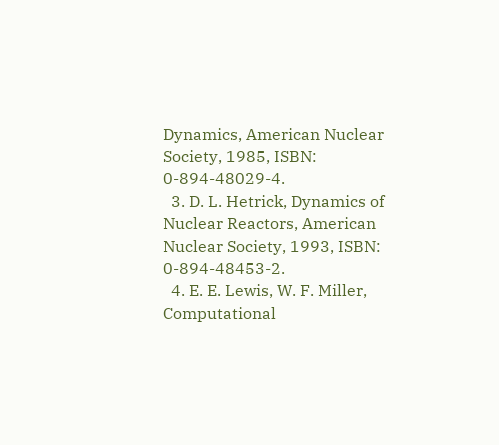Dynamics, American Nuclear Society, 1985, ISBN: 0-894-48029-4.
  3. D. L. Hetrick, Dynamics of Nuclear Reactors, American Nuclear Society, 1993, ISBN: 0-894-48453-2.
  4. E. E. Lewis, W. F. Miller, Computational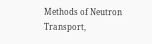Methods of Neutron Transport,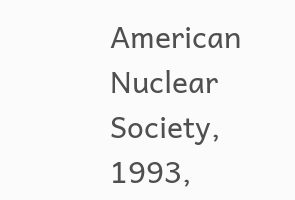American Nuclear Society, 1993,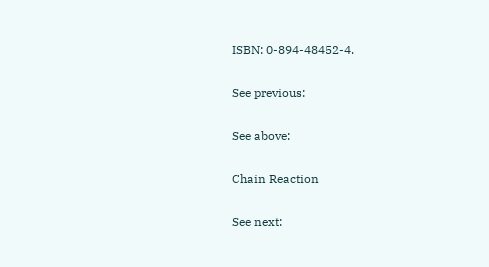ISBN: 0-894-48452-4.

See previous:

See above:

Chain Reaction

See next: